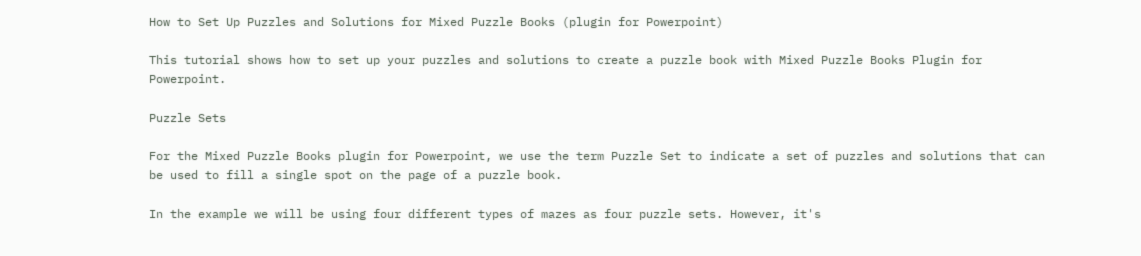How to Set Up Puzzles and Solutions for Mixed Puzzle Books (plugin for Powerpoint)

This tutorial shows how to set up your puzzles and solutions to create a puzzle book with Mixed Puzzle Books Plugin for Powerpoint.

Puzzle Sets

For the Mixed Puzzle Books plugin for Powerpoint, we use the term Puzzle Set to indicate a set of puzzles and solutions that can be used to fill a single spot on the page of a puzzle book.

In the example we will be using four different types of mazes as four puzzle sets. However, it's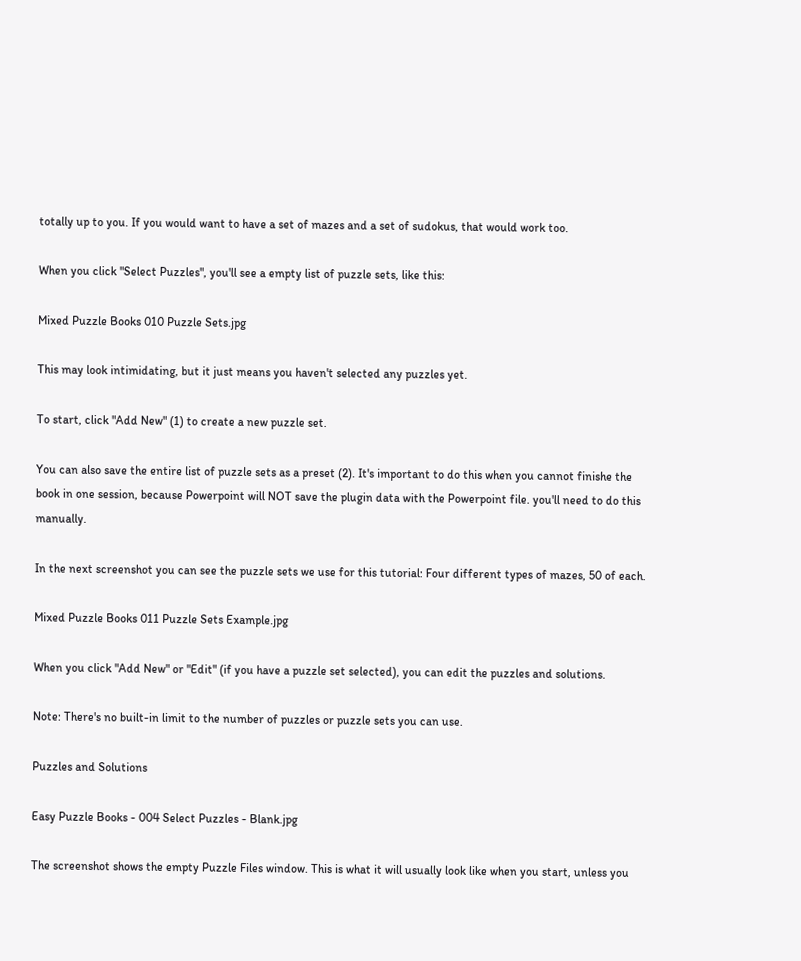totally up to you. If you would want to have a set of mazes and a set of sudokus, that would work too.

When you click "Select Puzzles", you'll see a empty list of puzzle sets, like this:

Mixed Puzzle Books 010 Puzzle Sets.jpg

This may look intimidating, but it just means you haven't selected any puzzles yet.

To start, click "Add New" (1) to create a new puzzle set.

You can also save the entire list of puzzle sets as a preset (2). It's important to do this when you cannot finishe the book in one session, because Powerpoint will NOT save the plugin data with the Powerpoint file. you'll need to do this manually.

In the next screenshot you can see the puzzle sets we use for this tutorial: Four different types of mazes, 50 of each.

Mixed Puzzle Books 011 Puzzle Sets Example.jpg

When you click "Add New" or "Edit" (if you have a puzzle set selected), you can edit the puzzles and solutions.

Note: There's no built-in limit to the number of puzzles or puzzle sets you can use.

Puzzles and Solutions

Easy Puzzle Books - 004 Select Puzzles - Blank.jpg

The screenshot shows the empty Puzzle Files window. This is what it will usually look like when you start, unless you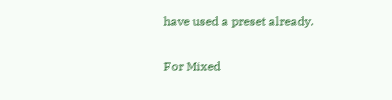have used a preset already.

For Mixed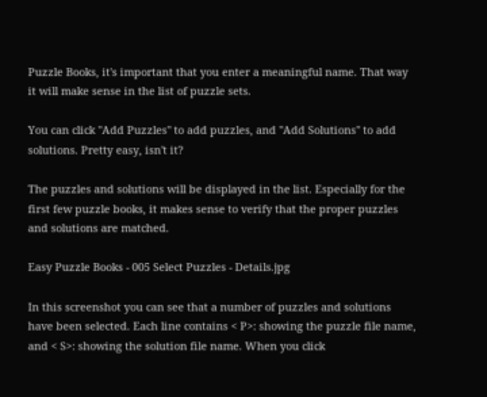Puzzle Books, it's important that you enter a meaningful name. That way it will make sense in the list of puzzle sets.

You can click "Add Puzzles" to add puzzles, and "Add Solutions" to add solutions. Pretty easy, isn't it?

The puzzles and solutions will be displayed in the list. Especially for the first few puzzle books, it makes sense to verify that the proper puzzles and solutions are matched.

Easy Puzzle Books - 005 Select Puzzles - Details.jpg

In this screenshot you can see that a number of puzzles and solutions have been selected. Each line contains < P>: showing the puzzle file name, and < S>: showing the solution file name. When you click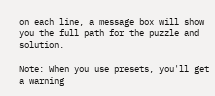on each line, a message box will show you the full path for the puzzle and solution.

Note: When you use presets, you'll get a warning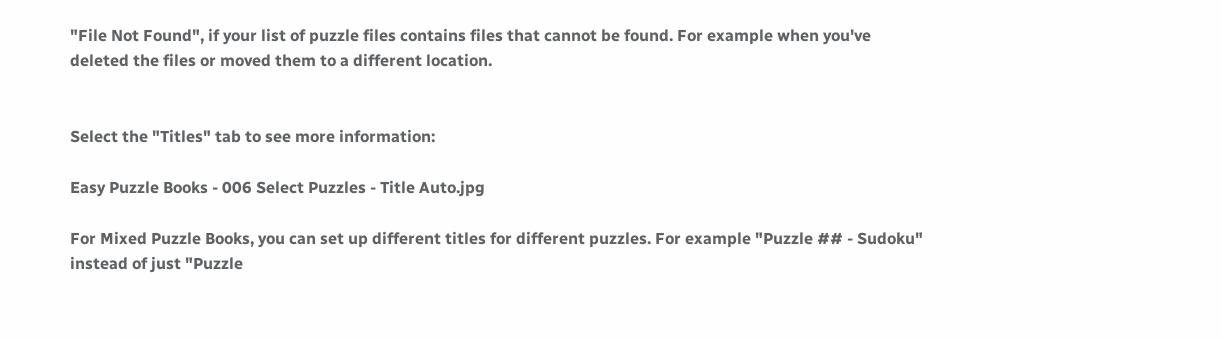"File Not Found", if your list of puzzle files contains files that cannot be found. For example when you've deleted the files or moved them to a different location.


Select the "Titles" tab to see more information:

Easy Puzzle Books - 006 Select Puzzles - Title Auto.jpg

For Mixed Puzzle Books, you can set up different titles for different puzzles. For example "Puzzle ## - Sudoku" instead of just "Puzzle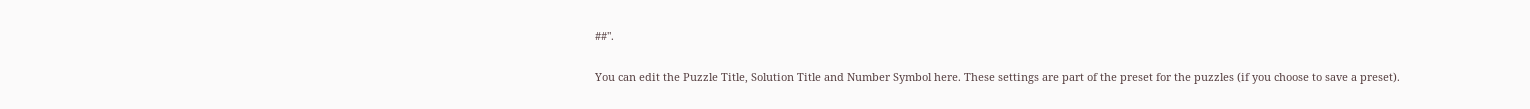##".

You can edit the Puzzle Title, Solution Title and Number Symbol here. These settings are part of the preset for the puzzles (if you choose to save a preset).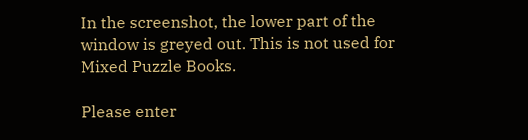In the screenshot, the lower part of the window is greyed out. This is not used for Mixed Puzzle Books.

Please enter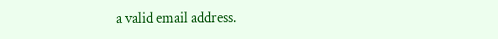a valid email address.